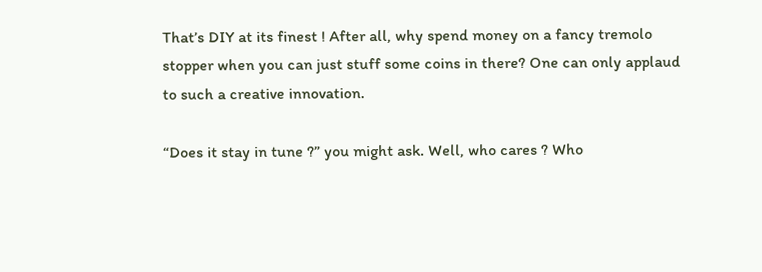That’s DIY at its finest ! After all, why spend money on a fancy tremolo stopper when you can just stuff some coins in there? One can only applaud to such a creative innovation.

“Does it stay in tune ?” you might ask. Well, who cares ? Who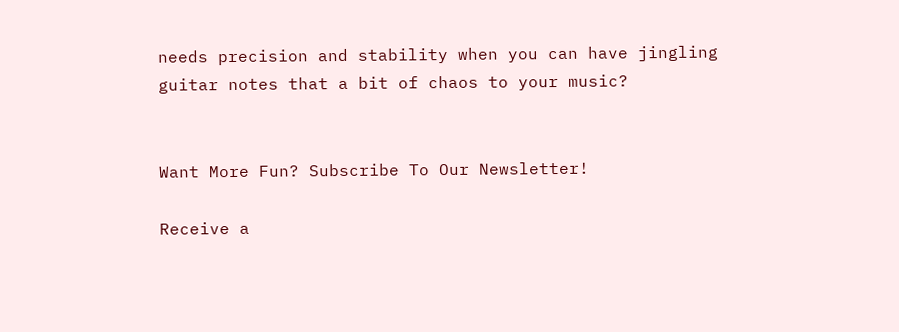needs precision and stability when you can have jingling guitar notes that a bit of chaos to your music?


Want More Fun? Subscribe To Our Newsletter!

Receive a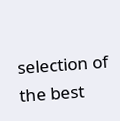selection of the best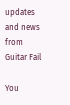updates and news from Guitar Fail

You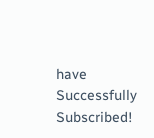have Successfully Subscribed!